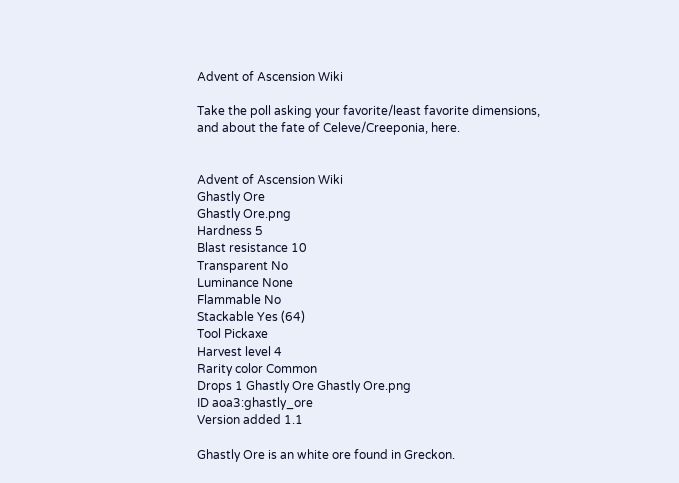Advent of Ascension Wiki

Take the poll asking your favorite/least favorite dimensions, and about the fate of Celeve/Creeponia, here.


Advent of Ascension Wiki
Ghastly Ore
Ghastly Ore.png
Hardness 5
Blast resistance 10
Transparent No
Luminance None
Flammable No
Stackable Yes (64)
Tool Pickaxe
Harvest level 4
Rarity color Common
Drops 1 Ghastly Ore Ghastly Ore.png
ID aoa3:ghastly_ore
Version added 1.1

Ghastly Ore is an white ore found in Greckon.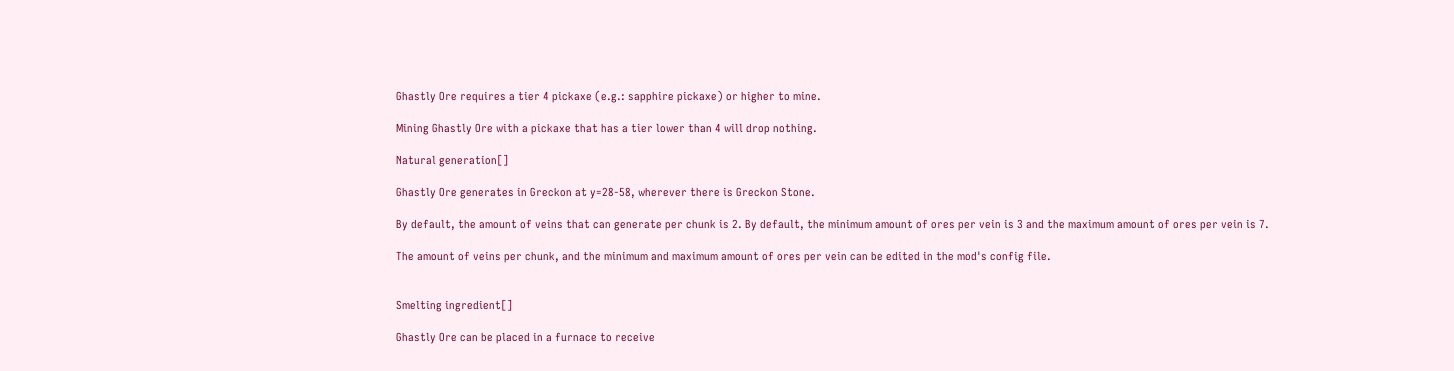Ghastly Ore requires a tier 4 pickaxe (e.g.: sapphire pickaxe) or higher to mine.

Mining Ghastly Ore with a pickaxe that has a tier lower than 4 will drop nothing.

Natural generation[]

Ghastly Ore generates in Greckon at y=28-58, wherever there is Greckon Stone.

By default, the amount of veins that can generate per chunk is 2. By default, the minimum amount of ores per vein is 3 and the maximum amount of ores per vein is 7.

The amount of veins per chunk, and the minimum and maximum amount of ores per vein can be edited in the mod's config file.


Smelting ingredient[]

Ghastly Ore can be placed in a furnace to receive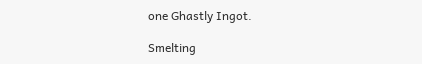one Ghastly Ingot.

Smelting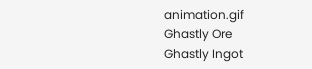animation.gif
Ghastly Ore
Ghastly Ingot